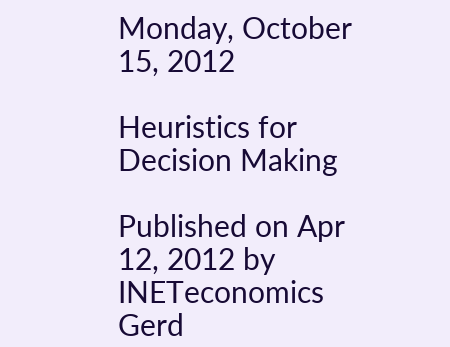Monday, October 15, 2012

Heuristics for Decision Making

Published on Apr 12, 2012 by INETeconomics Gerd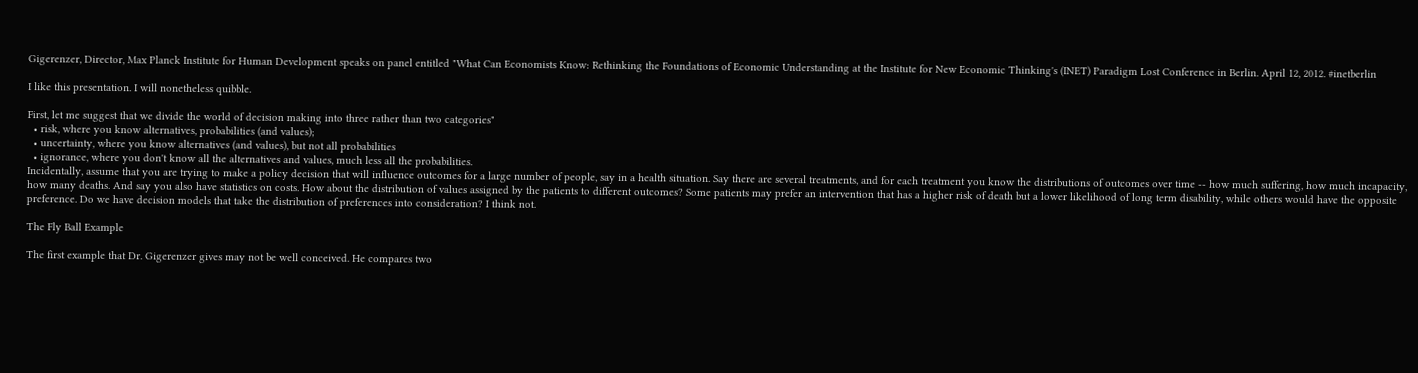Gigerenzer, Director, Max Planck Institute for Human Development speaks on panel entitled "What Can Economists Know: Rethinking the Foundations of Economic Understanding at the Institute for New Economic Thinking's (INET) Paradigm Lost Conference in Berlin. April 12, 2012. #inetberlin

I like this presentation. I will nonetheless quibble.

First, let me suggest that we divide the world of decision making into three rather than two categories"
  • risk, where you know alternatives, probabilities (and values);
  • uncertainty, where you know alternatives (and values), but not all probabilities
  • ignorance, where you don't know all the alternatives and values, much less all the probabilities.
Incidentally, assume that you are trying to make a policy decision that will influence outcomes for a large number of people, say in a health situation. Say there are several treatments, and for each treatment you know the distributions of outcomes over time -- how much suffering, how much incapacity, how many deaths. And say you also have statistics on costs. How about the distribution of values assigned by the patients to different outcomes? Some patients may prefer an intervention that has a higher risk of death but a lower likelihood of long term disability, while others would have the opposite preference. Do we have decision models that take the distribution of preferences into consideration? I think not.

The Fly Ball Example

The first example that Dr. Gigerenzer gives may not be well conceived. He compares two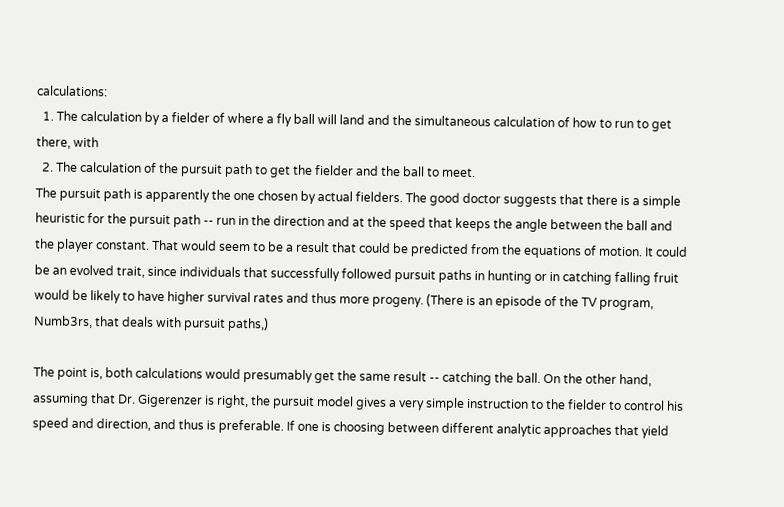calculations:
  1. The calculation by a fielder of where a fly ball will land and the simultaneous calculation of how to run to get there, with
  2. The calculation of the pursuit path to get the fielder and the ball to meet.
The pursuit path is apparently the one chosen by actual fielders. The good doctor suggests that there is a simple heuristic for the pursuit path -- run in the direction and at the speed that keeps the angle between the ball and the player constant. That would seem to be a result that could be predicted from the equations of motion. It could be an evolved trait, since individuals that successfully followed pursuit paths in hunting or in catching falling fruit would be likely to have higher survival rates and thus more progeny. (There is an episode of the TV program, Numb3rs, that deals with pursuit paths,)

The point is, both calculations would presumably get the same result -- catching the ball. On the other hand, assuming that Dr. Gigerenzer is right, the pursuit model gives a very simple instruction to the fielder to control his speed and direction, and thus is preferable. If one is choosing between different analytic approaches that yield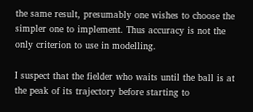the same result, presumably one wishes to choose the simpler one to implement. Thus accuracy is not the only criterion to use in modelling.

I suspect that the fielder who waits until the ball is at the peak of its trajectory before starting to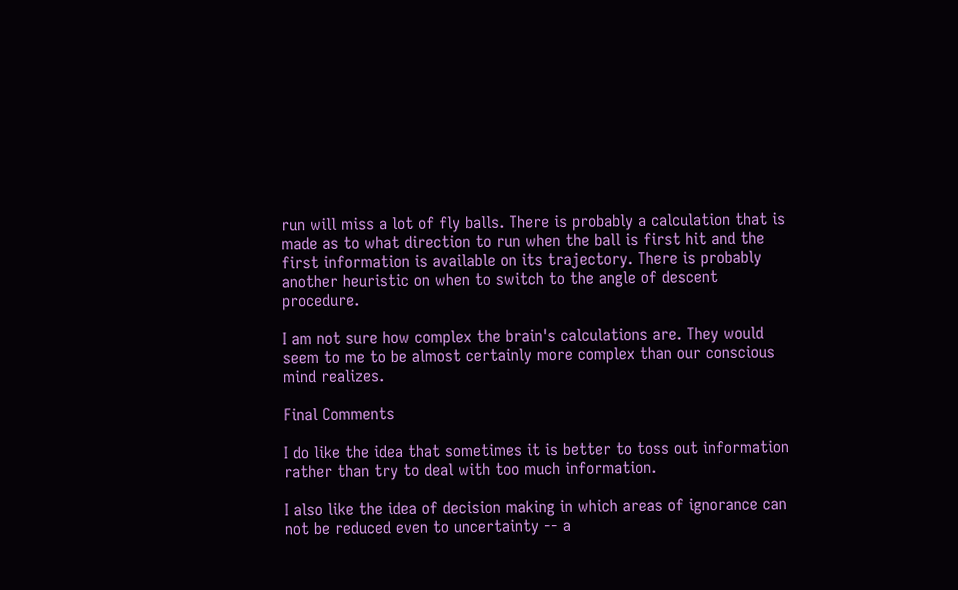run will miss a lot of fly balls. There is probably a calculation that is made as to what direction to run when the ball is first hit and the first information is available on its trajectory. There is probably another heuristic on when to switch to the angle of descent procedure.

I am not sure how complex the brain's calculations are. They would seem to me to be almost certainly more complex than our conscious mind realizes.

Final Comments

I do like the idea that sometimes it is better to toss out information rather than try to deal with too much information.

I also like the idea of decision making in which areas of ignorance can not be reduced even to uncertainty -- a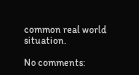common real world situation.

No comments: